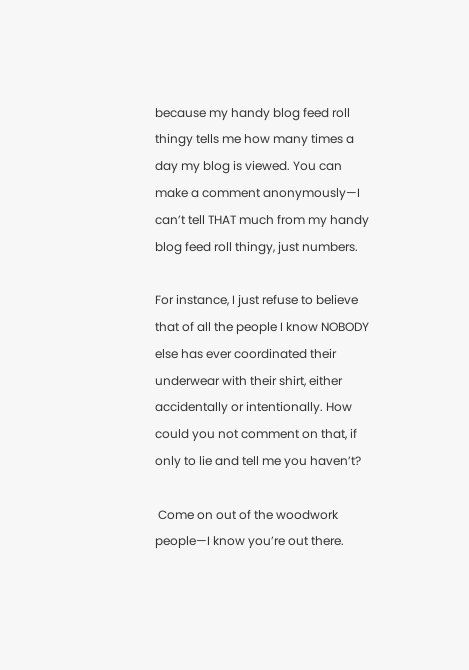because my handy blog feed roll thingy tells me how many times a day my blog is viewed. You can make a comment anonymously—I can’t tell THAT much from my handy blog feed roll thingy, just numbers.

For instance, I just refuse to believe that of all the people I know NOBODY else has ever coordinated their underwear with their shirt, either accidentally or intentionally. How could you not comment on that, if only to lie and tell me you haven’t?

 Come on out of the woodwork people—I know you’re out there.